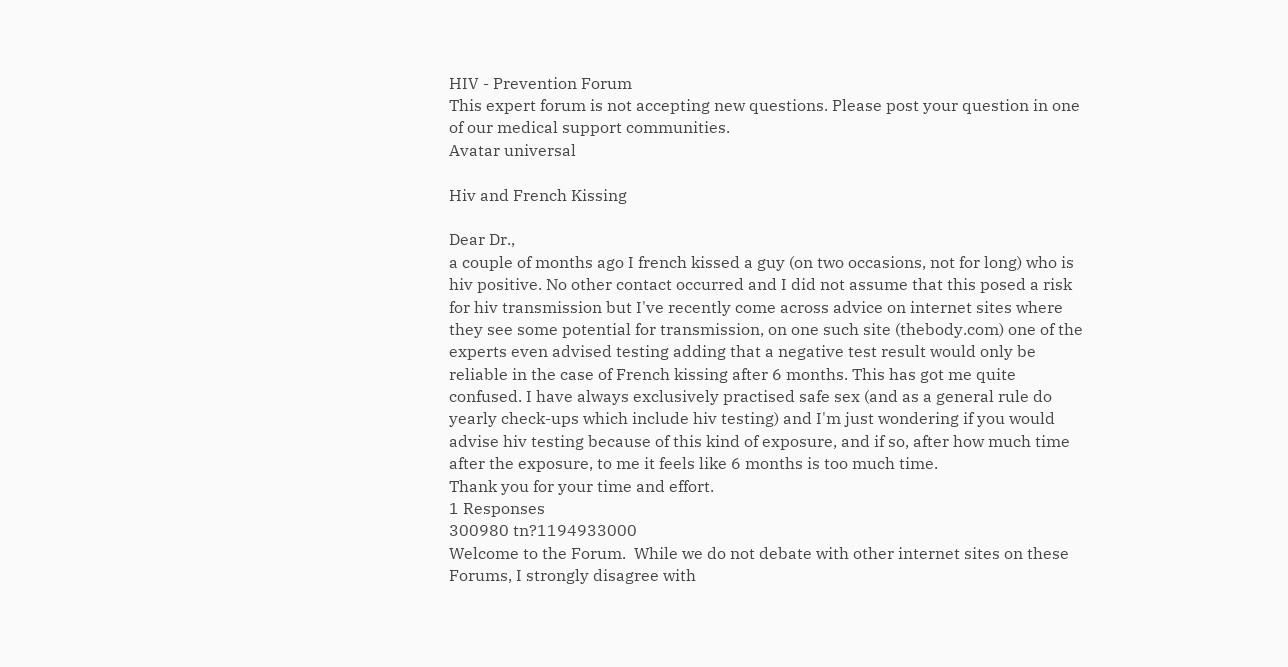HIV - Prevention Forum
This expert forum is not accepting new questions. Please post your question in one of our medical support communities.
Avatar universal

Hiv and French Kissing

Dear Dr.,
a couple of months ago I french kissed a guy (on two occasions, not for long) who is hiv positive. No other contact occurred and I did not assume that this posed a risk for hiv transmission but I've recently come across advice on internet sites where they see some potential for transmission, on one such site (thebody.com) one of the experts even advised testing adding that a negative test result would only be reliable in the case of French kissing after 6 months. This has got me quite confused. I have always exclusively practised safe sex (and as a general rule do yearly check-ups which include hiv testing) and I'm just wondering if you would advise hiv testing because of this kind of exposure, and if so, after how much time after the exposure, to me it feels like 6 months is too much time.
Thank you for your time and effort.
1 Responses
300980 tn?1194933000
Welcome to the Forum.  While we do not debate with other internet sites on these Forums, I strongly disagree with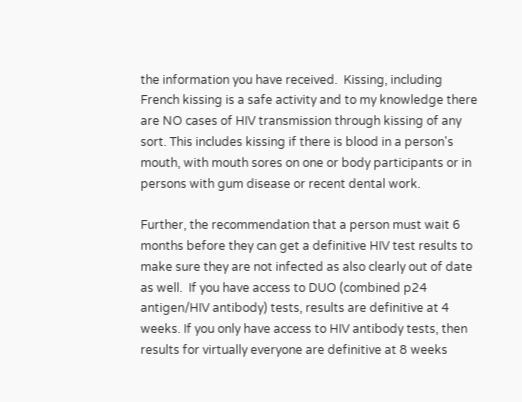the information you have received.  Kissing, including French kissing is a safe activity and to my knowledge there are NO cases of HIV transmission through kissing of any sort. This includes kissing if there is blood in a person's mouth, with mouth sores on one or body participants or in persons with gum disease or recent dental work.

Further, the recommendation that a person must wait 6 months before they can get a definitive HIV test results to make sure they are not infected as also clearly out of date as well.  If you have access to DUO (combined p24 antigen/HIV antibody) tests, results are definitive at 4 weeks. If you only have access to HIV antibody tests, then results for virtually everyone are definitive at 8 weeks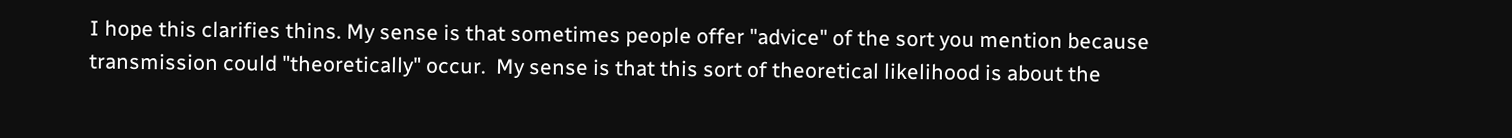I hope this clarifies thins. My sense is that sometimes people offer "advice" of the sort you mention because transmission could "theoretically" occur.  My sense is that this sort of theoretical likelihood is about the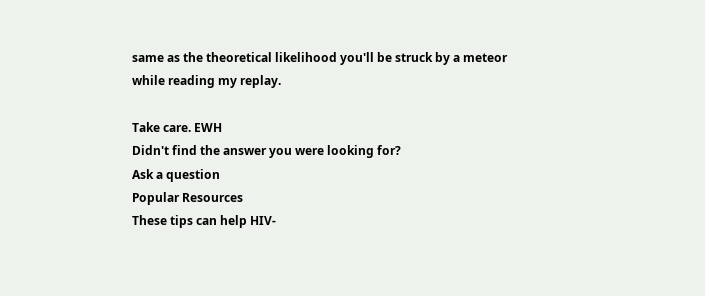same as the theoretical likelihood you'll be struck by a meteor while reading my replay.

Take care. EWH
Didn't find the answer you were looking for?
Ask a question
Popular Resources
These tips can help HIV-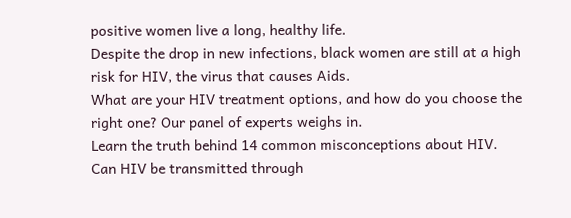positive women live a long, healthy life.
Despite the drop in new infections, black women are still at a high risk for HIV, the virus that causes Aids.
What are your HIV treatment options, and how do you choose the right one? Our panel of experts weighs in.
Learn the truth behind 14 common misconceptions about HIV.
Can HIV be transmitted through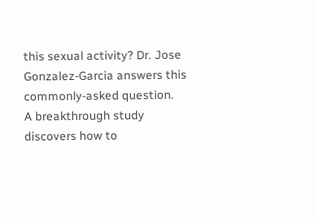this sexual activity? Dr. Jose Gonzalez-Garcia answers this commonly-asked question.
A breakthrough study discovers how to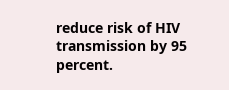reduce risk of HIV transmission by 95 percent.